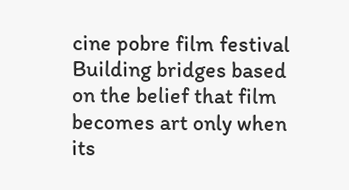cine pobre film festival Building bridges based on the belief that film becomes art only when its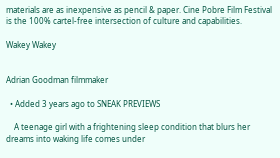materials are as inexpensive as pencil & paper. Cine Pobre Film Festival is the 100% cartel-free intersection of culture and capabilities.

Wakey Wakey


Adrian Goodman filmmaker

  • Added 3 years ago to SNEAK PREVIEWS

    A teenage girl with a frightening sleep condition that blurs her dreams into waking life comes under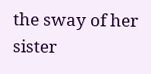the sway of her sister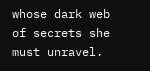whose dark web of secrets she must unravel.